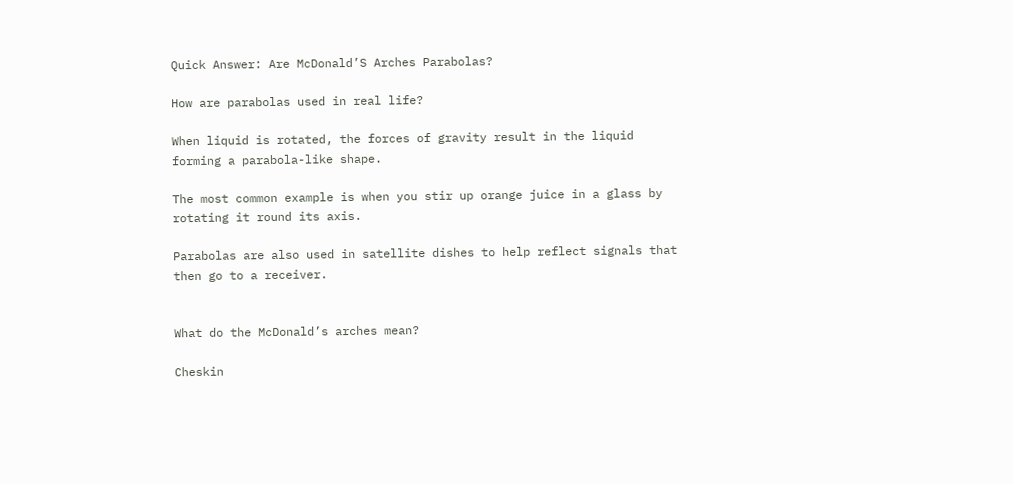Quick Answer: Are McDonald’S Arches Parabolas?

How are parabolas used in real life?

When liquid is rotated, the forces of gravity result in the liquid forming a parabola-like shape.

The most common example is when you stir up orange juice in a glass by rotating it round its axis.

Parabolas are also used in satellite dishes to help reflect signals that then go to a receiver.


What do the McDonald’s arches mean?

Cheskin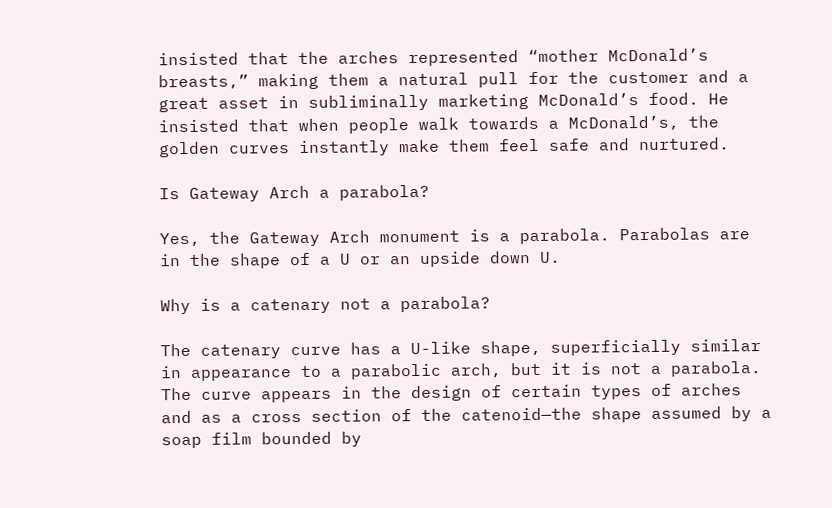insisted that the arches represented “mother McDonald’s breasts,” making them a natural pull for the customer and a great asset in subliminally marketing McDonald’s food. He insisted that when people walk towards a McDonald’s, the golden curves instantly make them feel safe and nurtured.

Is Gateway Arch a parabola?

Yes, the Gateway Arch monument is a parabola. Parabolas are in the shape of a U or an upside down U.

Why is a catenary not a parabola?

The catenary curve has a U-like shape, superficially similar in appearance to a parabolic arch, but it is not a parabola. The curve appears in the design of certain types of arches and as a cross section of the catenoid—the shape assumed by a soap film bounded by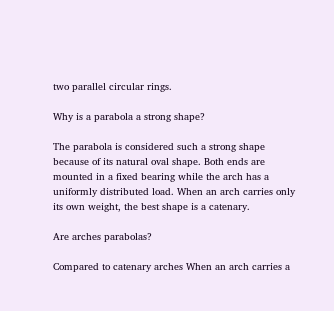two parallel circular rings.

Why is a parabola a strong shape?

The parabola is considered such a strong shape because of its natural oval shape. Both ends are mounted in a fixed bearing while the arch has a uniformly distributed load. When an arch carries only its own weight, the best shape is a catenary.

Are arches parabolas?

Compared to catenary arches When an arch carries a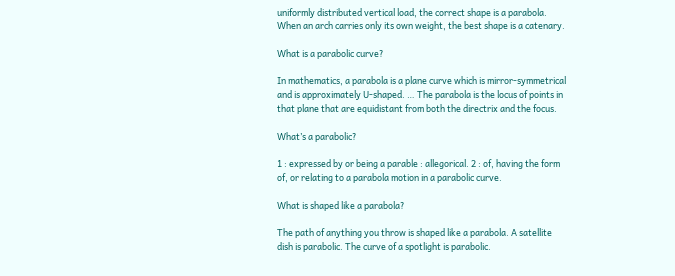uniformly distributed vertical load, the correct shape is a parabola. When an arch carries only its own weight, the best shape is a catenary.

What is a parabolic curve?

In mathematics, a parabola is a plane curve which is mirror-symmetrical and is approximately U-shaped. … The parabola is the locus of points in that plane that are equidistant from both the directrix and the focus.

What’s a parabolic?

1 : expressed by or being a parable : allegorical. 2 : of, having the form of, or relating to a parabola motion in a parabolic curve.

What is shaped like a parabola?

The path of anything you throw is shaped like a parabola. A satellite dish is parabolic. The curve of a spotlight is parabolic.